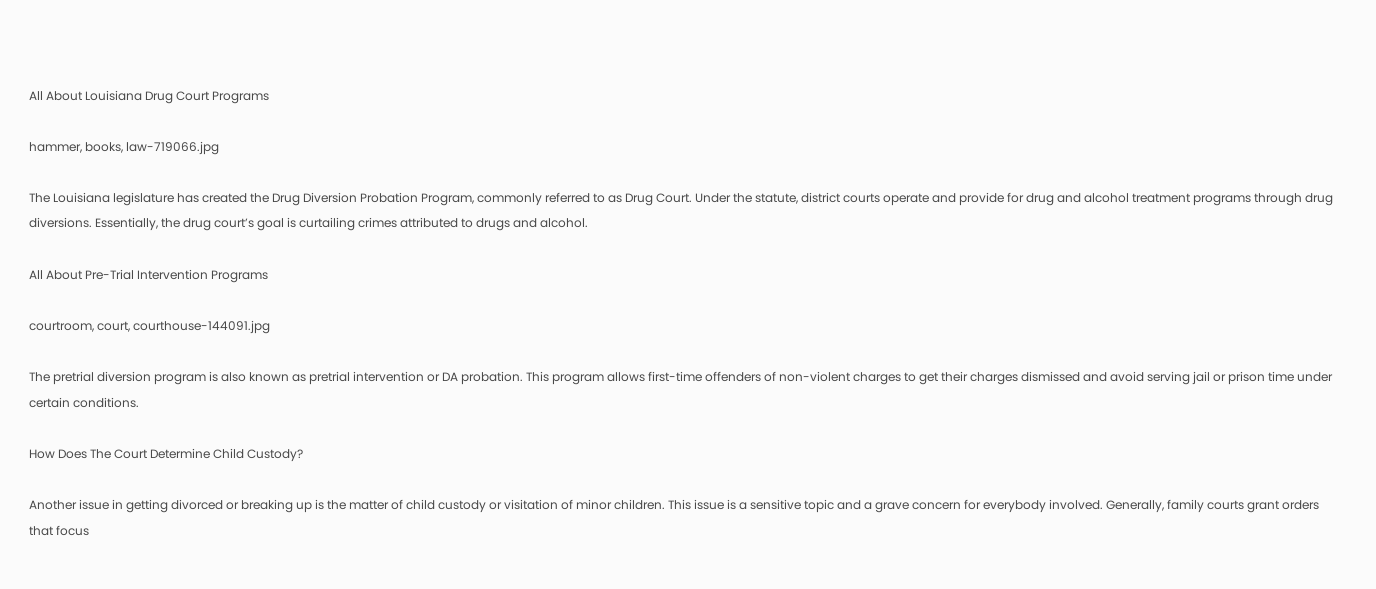All About Louisiana Drug Court Programs

hammer, books, law-719066.jpg

The Louisiana legislature has created the Drug Diversion Probation Program, commonly referred to as Drug Court. Under the statute, district courts operate and provide for drug and alcohol treatment programs through drug diversions. Essentially, the drug court’s goal is curtailing crimes attributed to drugs and alcohol.

All About Pre-Trial Intervention Programs

courtroom, court, courthouse-144091.jpg

The pretrial diversion program is also known as pretrial intervention or DA probation. This program allows first-time offenders of non-violent charges to get their charges dismissed and avoid serving jail or prison time under certain conditions.

How Does The Court Determine Child Custody?

Another issue in getting divorced or breaking up is the matter of child custody or visitation of minor children. This issue is a sensitive topic and a grave concern for everybody involved. Generally, family courts grant orders that focus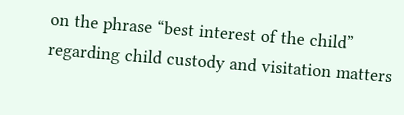on the phrase “best interest of the child” regarding child custody and visitation matters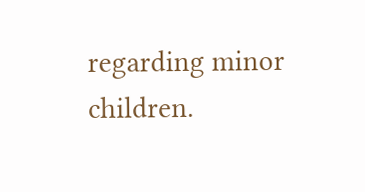regarding minor children.